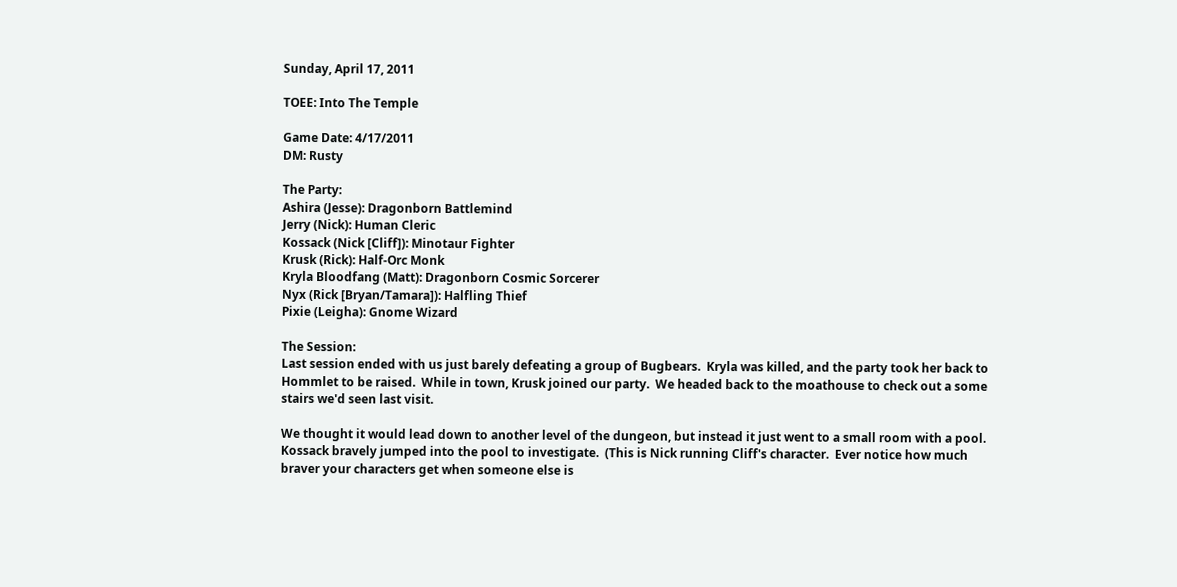Sunday, April 17, 2011

TOEE: Into The Temple

Game Date: 4/17/2011
DM: Rusty

The Party:
Ashira (Jesse): Dragonborn Battlemind
Jerry (Nick): Human Cleric
Kossack (Nick [Cliff]): Minotaur Fighter
Krusk (Rick): Half-Orc Monk
Kryla Bloodfang (Matt): Dragonborn Cosmic Sorcerer
Nyx (Rick [Bryan/Tamara]): Halfling Thief
Pixie (Leigha): Gnome Wizard

The Session:
Last session ended with us just barely defeating a group of Bugbears.  Kryla was killed, and the party took her back to Hommlet to be raised.  While in town, Krusk joined our party.  We headed back to the moathouse to check out a some stairs we'd seen last visit.

We thought it would lead down to another level of the dungeon, but instead it just went to a small room with a pool.  Kossack bravely jumped into the pool to investigate.  (This is Nick running Cliff's character.  Ever notice how much braver your characters get when someone else is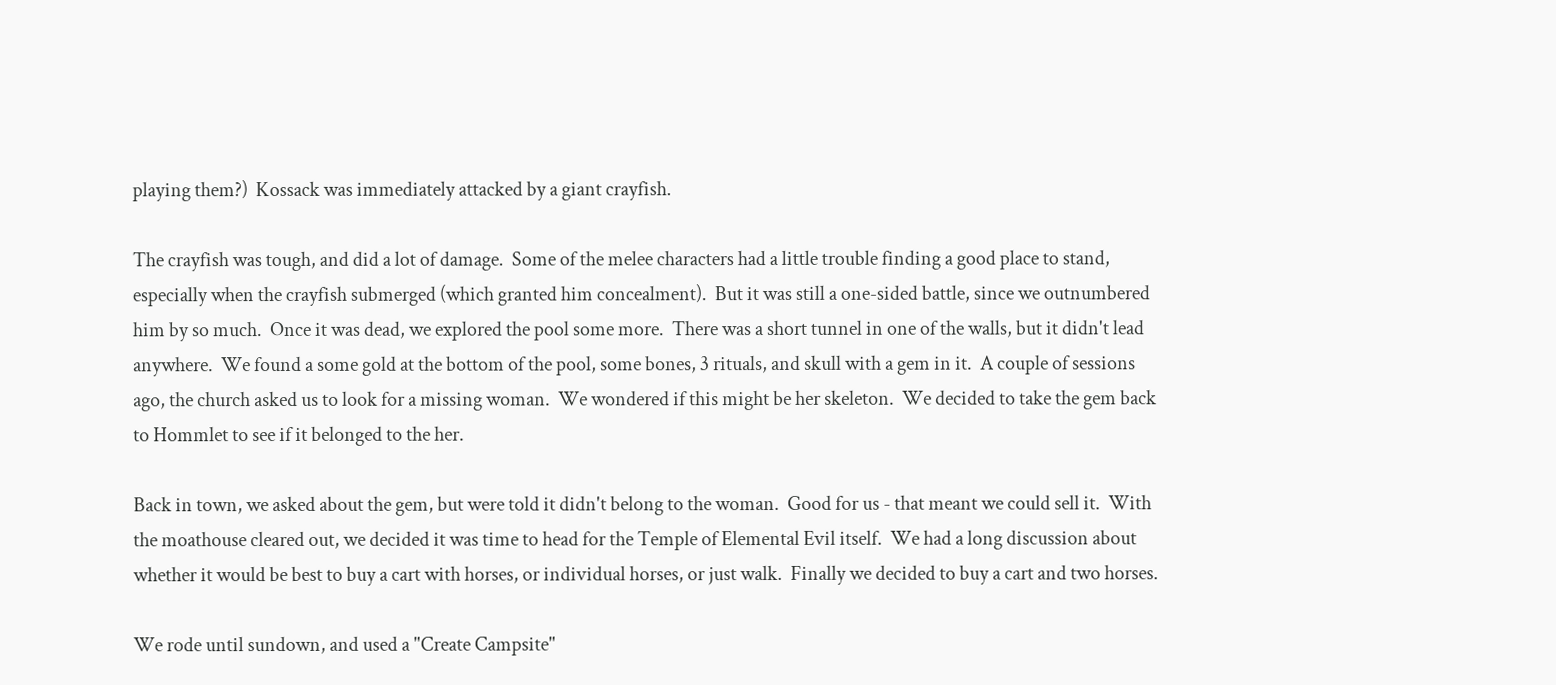playing them?)  Kossack was immediately attacked by a giant crayfish.

The crayfish was tough, and did a lot of damage.  Some of the melee characters had a little trouble finding a good place to stand, especially when the crayfish submerged (which granted him concealment).  But it was still a one-sided battle, since we outnumbered him by so much.  Once it was dead, we explored the pool some more.  There was a short tunnel in one of the walls, but it didn't lead anywhere.  We found a some gold at the bottom of the pool, some bones, 3 rituals, and skull with a gem in it.  A couple of sessions ago, the church asked us to look for a missing woman.  We wondered if this might be her skeleton.  We decided to take the gem back to Hommlet to see if it belonged to the her.

Back in town, we asked about the gem, but were told it didn't belong to the woman.  Good for us - that meant we could sell it.  With the moathouse cleared out, we decided it was time to head for the Temple of Elemental Evil itself.  We had a long discussion about whether it would be best to buy a cart with horses, or individual horses, or just walk.  Finally we decided to buy a cart and two horses.

We rode until sundown, and used a "Create Campsite"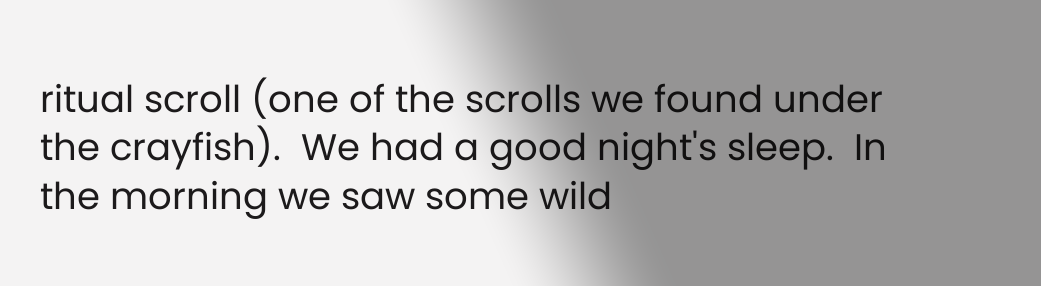ritual scroll (one of the scrolls we found under the crayfish).  We had a good night's sleep.  In the morning we saw some wild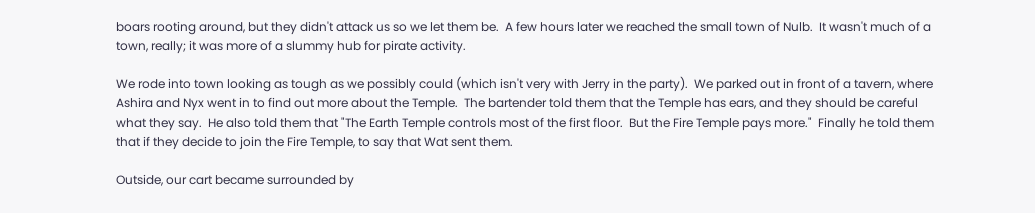boars rooting around, but they didn't attack us so we let them be.  A few hours later we reached the small town of Nulb.  It wasn't much of a town, really; it was more of a slummy hub for pirate activity.

We rode into town looking as tough as we possibly could (which isn't very with Jerry in the party).  We parked out in front of a tavern, where Ashira and Nyx went in to find out more about the Temple.  The bartender told them that the Temple has ears, and they should be careful what they say.  He also told them that "The Earth Temple controls most of the first floor.  But the Fire Temple pays more."  Finally he told them that if they decide to join the Fire Temple, to say that Wat sent them.

Outside, our cart became surrounded by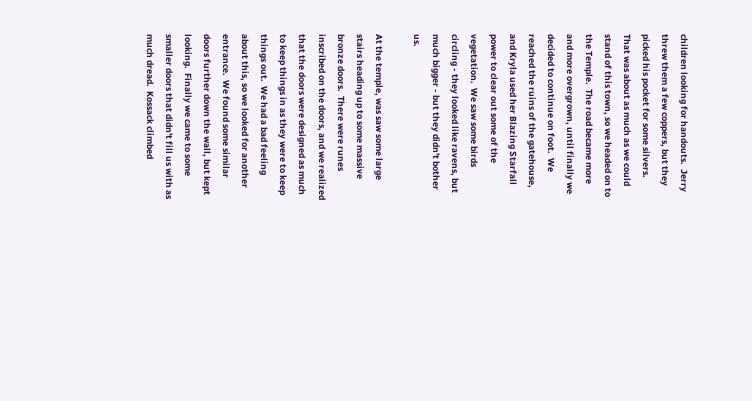children looking for handouts.  Jerry threw them a few coppers, but they picked his pocket for some silvers.  That was about as much as we could stand of this town, so we headed on to the Temple.  The road became more and more overgrown, until finally we decided to continue on foot.  We reached the ruins of the gatehouse, and Kryla used her Blazing Starfall power to clear out some of the vegetation.  We saw some birds circling - they looked like ravens, but much bigger - but they didn't bother us.

At the temple, was saw some large stairs heading up to some massive bronze doors.  There were runes inscribed on the doors, and we realized that the doors were designed as much to keep things in as they were to keep things out.  We had a bad feeling about this, so we looked for another entrance.  We found some similar doors further down the wall, but kept looking.  Finally we came to some smaller doors that didn't fill us with as much dread.  Kossack climbed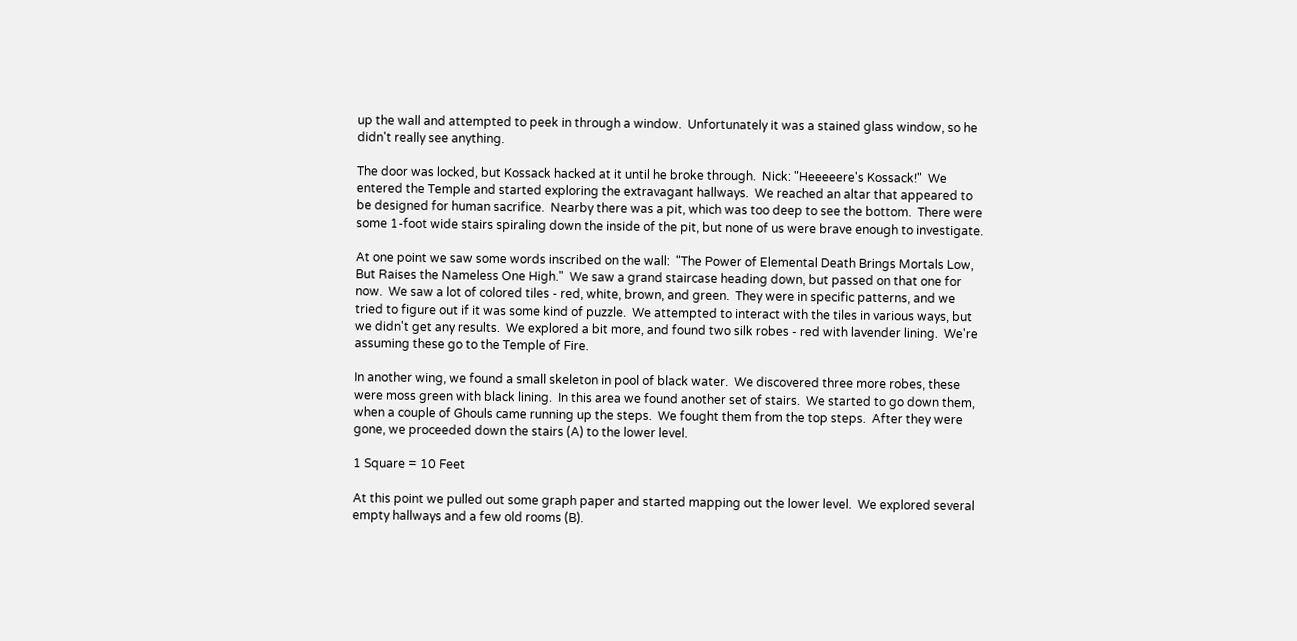up the wall and attempted to peek in through a window.  Unfortunately it was a stained glass window, so he didn't really see anything.

The door was locked, but Kossack hacked at it until he broke through.  Nick: "Heeeeere's Kossack!"  We entered the Temple and started exploring the extravagant hallways.  We reached an altar that appeared to be designed for human sacrifice.  Nearby there was a pit, which was too deep to see the bottom.  There were some 1-foot wide stairs spiraling down the inside of the pit, but none of us were brave enough to investigate.

At one point we saw some words inscribed on the wall:  "The Power of Elemental Death Brings Mortals Low, But Raises the Nameless One High."  We saw a grand staircase heading down, but passed on that one for now.  We saw a lot of colored tiles - red, white, brown, and green.  They were in specific patterns, and we tried to figure out if it was some kind of puzzle.  We attempted to interact with the tiles in various ways, but we didn't get any results.  We explored a bit more, and found two silk robes - red with lavender lining.  We're assuming these go to the Temple of Fire.

In another wing, we found a small skeleton in pool of black water.  We discovered three more robes, these were moss green with black lining.  In this area we found another set of stairs.  We started to go down them, when a couple of Ghouls came running up the steps.  We fought them from the top steps.  After they were gone, we proceeded down the stairs (A) to the lower level.

1 Square = 10 Feet

At this point we pulled out some graph paper and started mapping out the lower level.  We explored several empty hallways and a few old rooms (B).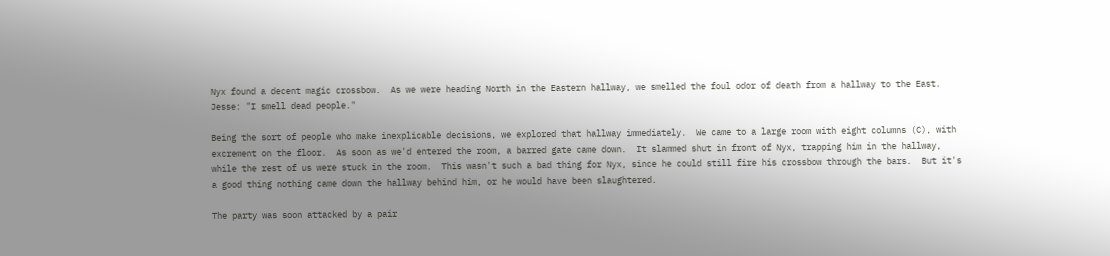Nyx found a decent magic crossbow.  As we were heading North in the Eastern hallway, we smelled the foul odor of death from a hallway to the East.  Jesse: "I smell dead people."

Being the sort of people who make inexplicable decisions, we explored that hallway immediately.  We came to a large room with eight columns (C), with excrement on the floor.  As soon as we'd entered the room, a barred gate came down.  It slammed shut in front of Nyx, trapping him in the hallway, while the rest of us were stuck in the room.  This wasn't such a bad thing for Nyx, since he could still fire his crossbow through the bars.  But it's a good thing nothing came down the hallway behind him, or he would have been slaughtered.

The party was soon attacked by a pair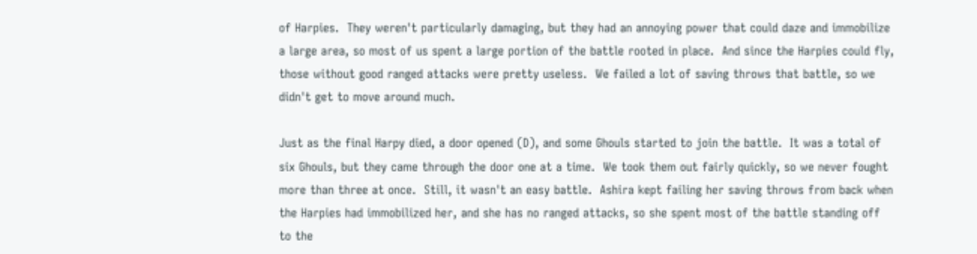of Harpies.  They weren't particularly damaging, but they had an annoying power that could daze and immobilize a large area, so most of us spent a large portion of the battle rooted in place.  And since the Harpies could fly, those without good ranged attacks were pretty useless.  We failed a lot of saving throws that battle, so we didn't get to move around much.

Just as the final Harpy died, a door opened (D), and some Ghouls started to join the battle.  It was a total of six Ghouls, but they came through the door one at a time.  We took them out fairly quickly, so we never fought more than three at once.  Still, it wasn't an easy battle.  Ashira kept failing her saving throws from back when the Harpies had immobilized her, and she has no ranged attacks, so she spent most of the battle standing off to the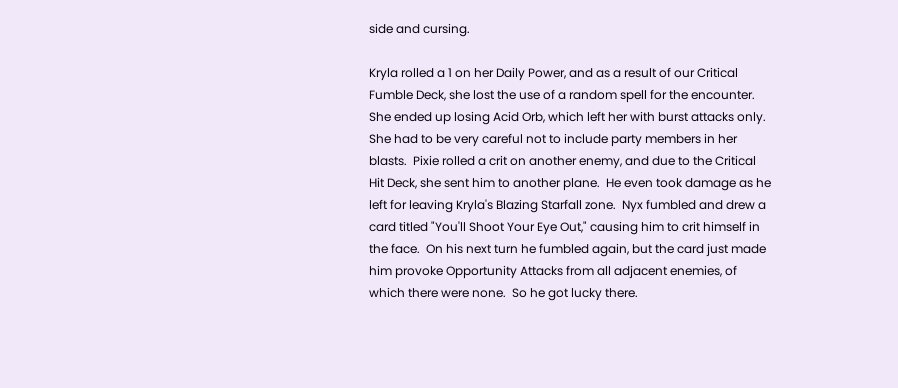side and cursing.

Kryla rolled a 1 on her Daily Power, and as a result of our Critical Fumble Deck, she lost the use of a random spell for the encounter.  She ended up losing Acid Orb, which left her with burst attacks only.  She had to be very careful not to include party members in her blasts.  Pixie rolled a crit on another enemy, and due to the Critical Hit Deck, she sent him to another plane.  He even took damage as he left for leaving Kryla's Blazing Starfall zone.  Nyx fumbled and drew a card titled "You'll Shoot Your Eye Out," causing him to crit himself in the face.  On his next turn he fumbled again, but the card just made him provoke Opportunity Attacks from all adjacent enemies, of which there were none.  So he got lucky there.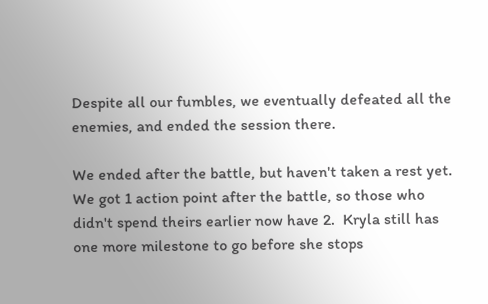Despite all our fumbles, we eventually defeated all the enemies, and ended the session there.

We ended after the battle, but haven't taken a rest yet.  We got 1 action point after the battle, so those who didn't spend theirs earlier now have 2.  Kryla still has one more milestone to go before she stops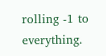rolling -1 to everything.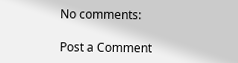No comments:

Post a Comment